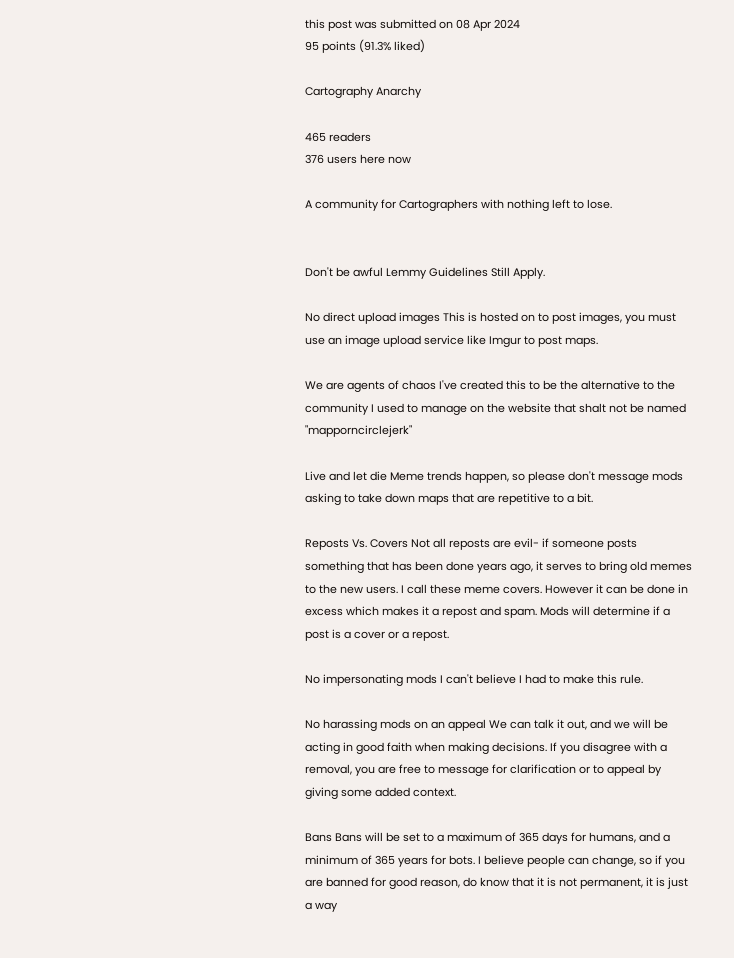this post was submitted on 08 Apr 2024
95 points (91.3% liked)

Cartography Anarchy

465 readers
376 users here now

A community for Cartographers with nothing left to lose.


Don't be awful Lemmy Guidelines Still Apply.

No direct upload images This is hosted on to post images, you must use an image upload service like Imgur to post maps.

We are agents of chaos I've created this to be the alternative to the community I used to manage on the website that shalt not be named "mapporncirclejerk"

Live and let die Meme trends happen, so please don't message mods asking to take down maps that are repetitive to a bit.

Reposts Vs. Covers Not all reposts are evil- if someone posts something that has been done years ago, it serves to bring old memes to the new users. I call these meme covers. However it can be done in excess which makes it a repost and spam. Mods will determine if a post is a cover or a repost.

No impersonating mods I can't believe I had to make this rule.

No harassing mods on an appeal We can talk it out, and we will be acting in good faith when making decisions. If you disagree with a removal, you are free to message for clarification or to appeal by giving some added context.

Bans Bans will be set to a maximum of 365 days for humans, and a minimum of 365 years for bots. I believe people can change, so if you are banned for good reason, do know that it is not permanent, it is just a way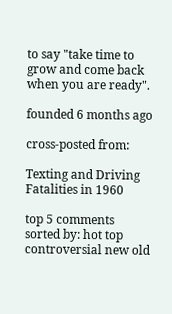to say "take time to grow and come back when you are ready".

founded 6 months ago

cross-posted from:

Texting and Driving Fatalities in 1960

top 5 comments
sorted by: hot top controversial new old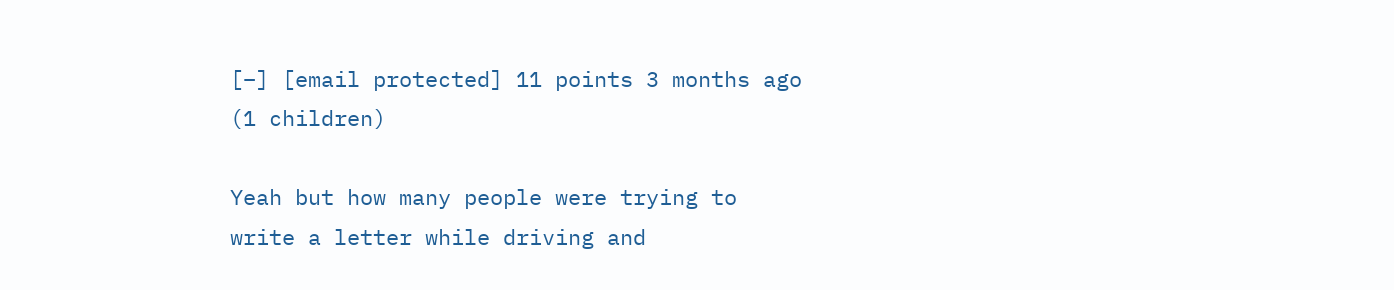[–] [email protected] 11 points 3 months ago (1 children)

Yeah but how many people were trying to write a letter while driving and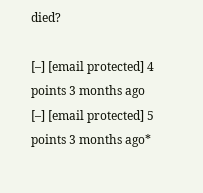died?

[–] [email protected] 4 points 3 months ago
[–] [email protected] 5 points 3 months ago*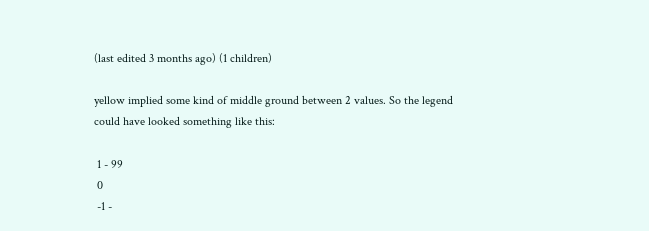(last edited 3 months ago) (1 children)

yellow implied some kind of middle ground between 2 values. So the legend could have looked something like this:

 1 - 99
 0
 -1 -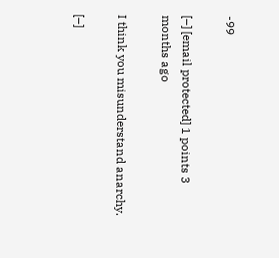-99

[–] [email protected] 1 points 3 months ago

I think you misunderstand anarchy.

[–]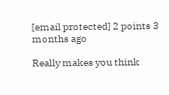[email protected] 2 points 3 months ago

Really makes you think